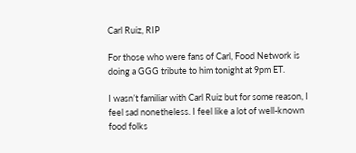Carl Ruiz, RIP

For those who were fans of Carl, Food Network is doing a GGG tribute to him tonight at 9pm ET.

I wasn’t familiar with Carl Ruiz but for some reason, I feel sad nonetheless. I feel like a lot of well-known food folks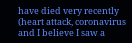have died very recently (heart attack, coronavirus and I believe I saw a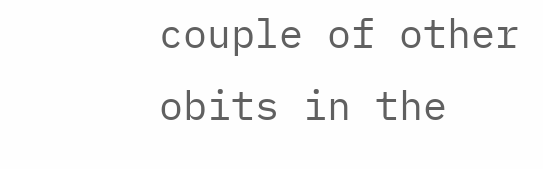couple of other obits in the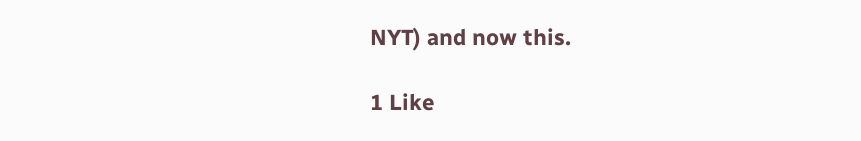NYT) and now this.

1 Like